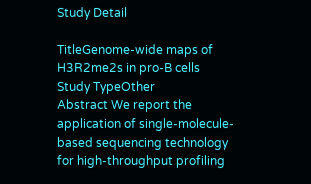Study Detail

TitleGenome-wide maps of H3R2me2s in pro-B cells
Study TypeOther
Abstract We report the application of single-molecule-based sequencing technology for high-throughput profiling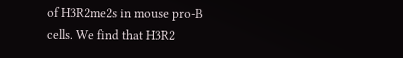of H3R2me2s in mouse pro-B cells. We find that H3R2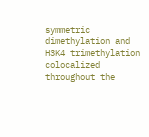symmetric dimethylation and H3K4 trimethylation colocalized throughout the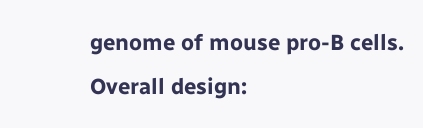genome of mouse pro-B cells. Overall design: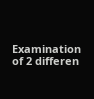Examination of 2 differen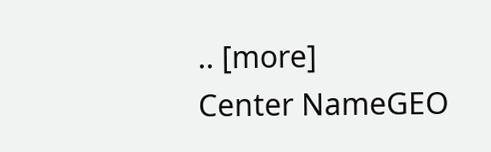.. [more]
Center NameGEO